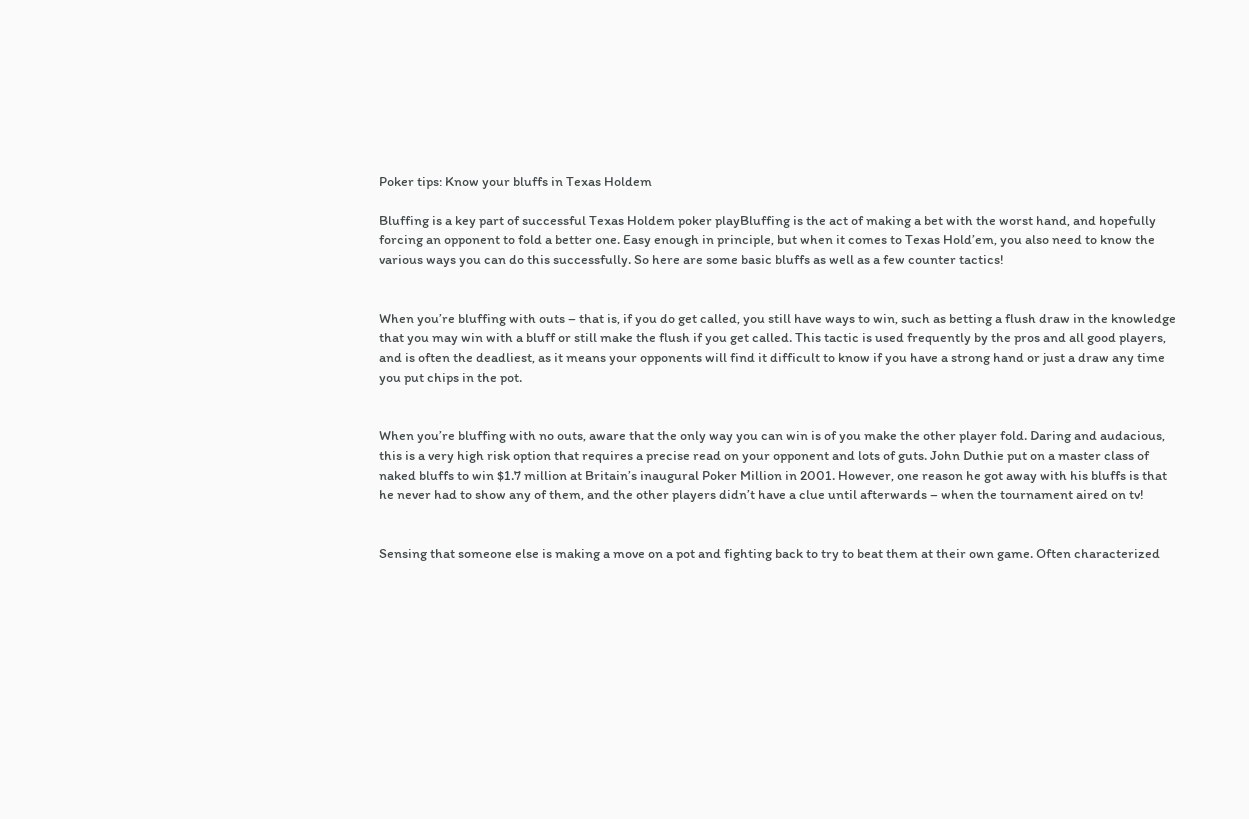Poker tips: Know your bluffs in Texas Holdem

Bluffing is a key part of successful Texas Holdem poker playBluffing is the act of making a bet with the worst hand, and hopefully forcing an opponent to fold a better one. Easy enough in principle, but when it comes to Texas Hold’em, you also need to know the various ways you can do this successfully. So here are some basic bluffs as well as a few counter tactics!


When you’re bluffing with outs – that is, if you do get called, you still have ways to win, such as betting a flush draw in the knowledge that you may win with a bluff or still make the flush if you get called. This tactic is used frequently by the pros and all good players, and is often the deadliest, as it means your opponents will find it difficult to know if you have a strong hand or just a draw any time you put chips in the pot.


When you’re bluffing with no outs, aware that the only way you can win is of you make the other player fold. Daring and audacious, this is a very high risk option that requires a precise read on your opponent and lots of guts. John Duthie put on a master class of naked bluffs to win $1.7 million at Britain’s inaugural Poker Million in 2001. However, one reason he got away with his bluffs is that he never had to show any of them, and the other players didn’t have a clue until afterwards – when the tournament aired on tv!


Sensing that someone else is making a move on a pot and fighting back to try to beat them at their own game. Often characterized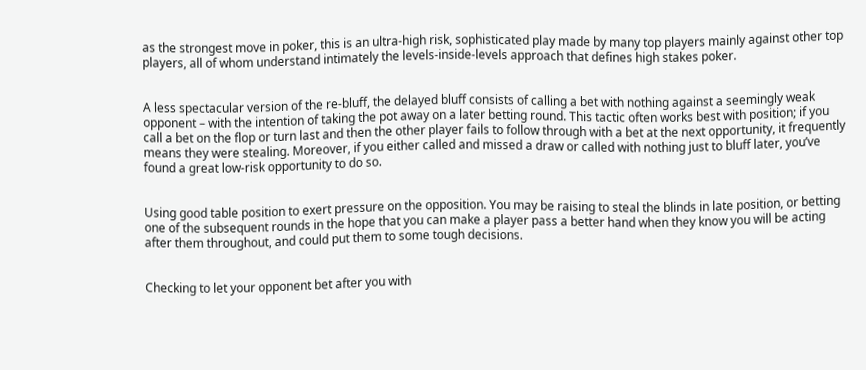as the strongest move in poker, this is an ultra-high risk, sophisticated play made by many top players mainly against other top players, all of whom understand intimately the levels-inside-levels approach that defines high stakes poker.


A less spectacular version of the re-bluff, the delayed bluff consists of calling a bet with nothing against a seemingly weak opponent – with the intention of taking the pot away on a later betting round. This tactic often works best with position; if you call a bet on the flop or turn last and then the other player fails to follow through with a bet at the next opportunity, it frequently means they were stealing. Moreover, if you either called and missed a draw or called with nothing just to bluff later, you’ve found a great low-risk opportunity to do so.


Using good table position to exert pressure on the opposition. You may be raising to steal the blinds in late position, or betting one of the subsequent rounds in the hope that you can make a player pass a better hand when they know you will be acting after them throughout, and could put them to some tough decisions.


Checking to let your opponent bet after you with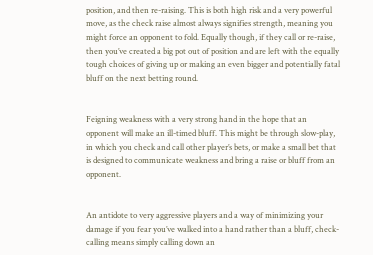position, and then re-raising. This is both high risk and a very powerful move, as the check raise almost always signifies strength, meaning you might force an opponent to fold. Equally though, if they call or re-raise, then you’ve created a big pot out of position and are left with the equally tough choices of giving up or making an even bigger and potentially fatal bluff on the next betting round.


Feigning weakness with a very strong hand in the hope that an opponent will make an ill-timed bluff. This might be through slow-play, in which you check and call other player’s bets, or make a small bet that is designed to communicate weakness and bring a raise or bluff from an opponent.


An antidote to very aggressive players and a way of minimizing your damage if you fear you’ve walked into a hand rather than a bluff, check-calling means simply calling down an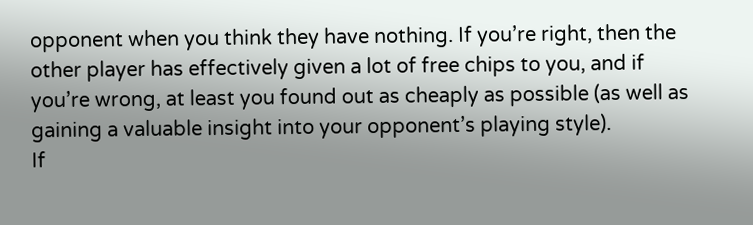opponent when you think they have nothing. If you’re right, then the other player has effectively given a lot of free chips to you, and if you’re wrong, at least you found out as cheaply as possible (as well as gaining a valuable insight into your opponent’s playing style).
If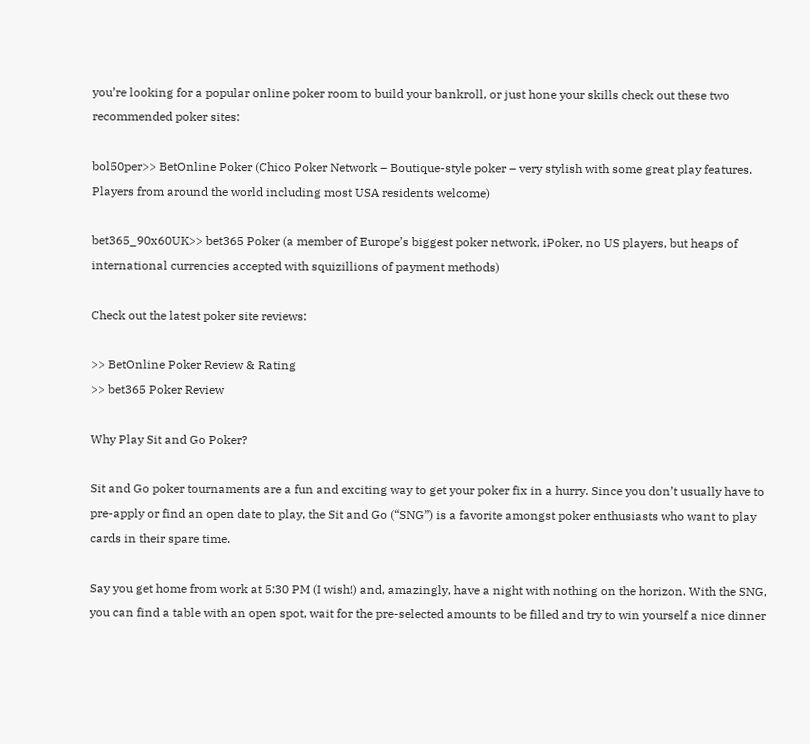you’re looking for a popular online poker room to build your bankroll, or just hone your skills check out these two recommended poker sites:

bol50per>> BetOnline Poker (Chico Poker Network – Boutique-style poker – very stylish with some great play features. Players from around the world including most USA residents welcome)

bet365_90x60UK>> bet365 Poker (a member of Europe’s biggest poker network, iPoker, no US players, but heaps of international currencies accepted with squizillions of payment methods)

Check out the latest poker site reviews:

>> BetOnline Poker Review & Rating
>> bet365 Poker Review

Why Play Sit and Go Poker?

Sit and Go poker tournaments are a fun and exciting way to get your poker fix in a hurry. Since you don’t usually have to pre-apply or find an open date to play, the Sit and Go (“SNG”) is a favorite amongst poker enthusiasts who want to play cards in their spare time.

Say you get home from work at 5:30 PM (I wish!) and, amazingly, have a night with nothing on the horizon. With the SNG, you can find a table with an open spot, wait for the pre-selected amounts to be filled and try to win yourself a nice dinner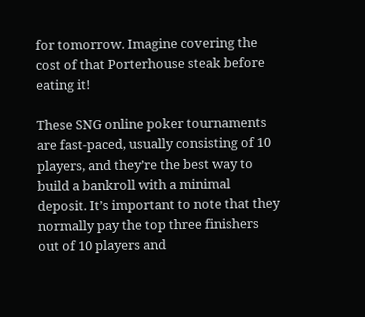for tomorrow. Imagine covering the cost of that Porterhouse steak before eating it!

These SNG online poker tournaments are fast-paced, usually consisting of 10 players, and they’re the best way to build a bankroll with a minimal deposit. It’s important to note that they normally pay the top three finishers out of 10 players and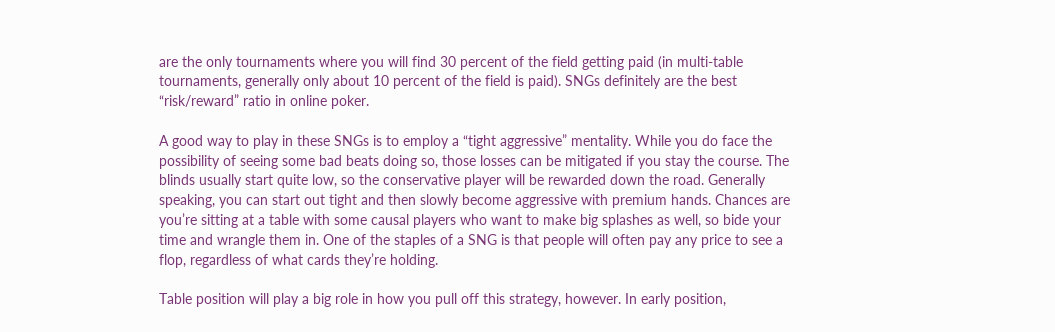are the only tournaments where you will find 30 percent of the field getting paid (in multi-table tournaments, generally only about 10 percent of the field is paid). SNGs definitely are the best “risk/reward” ratio in online poker.

A good way to play in these SNGs is to employ a “tight aggressive” mentality. While you do face the possibility of seeing some bad beats doing so, those losses can be mitigated if you stay the course. The blinds usually start quite low, so the conservative player will be rewarded down the road. Generally speaking, you can start out tight and then slowly become aggressive with premium hands. Chances are you’re sitting at a table with some causal players who want to make big splashes as well, so bide your time and wrangle them in. One of the staples of a SNG is that people will often pay any price to see a flop, regardless of what cards they’re holding.

Table position will play a big role in how you pull off this strategy, however. In early position,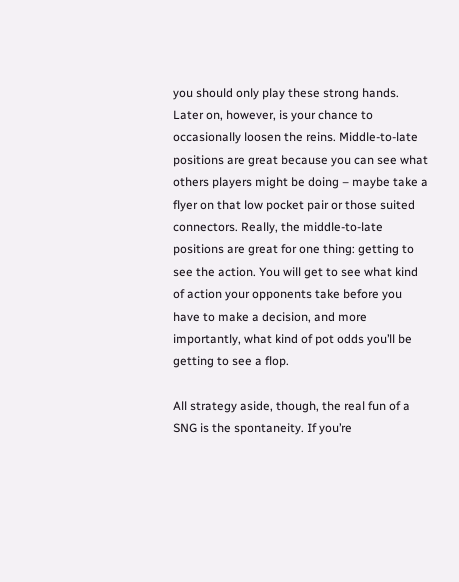you should only play these strong hands. Later on, however, is your chance to occasionally loosen the reins. Middle-to-late positions are great because you can see what others players might be doing – maybe take a flyer on that low pocket pair or those suited connectors. Really, the middle-to-late positions are great for one thing: getting to see the action. You will get to see what kind of action your opponents take before you have to make a decision, and more importantly, what kind of pot odds you’ll be getting to see a flop.

All strategy aside, though, the real fun of a SNG is the spontaneity. If you’re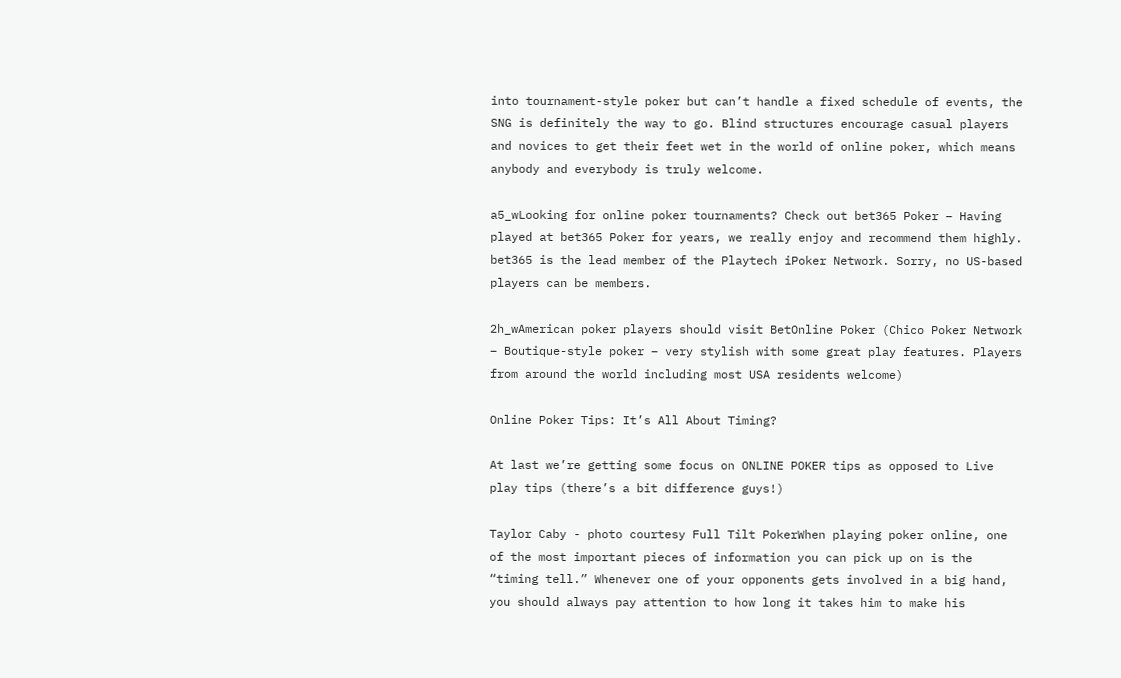into tournament-style poker but can’t handle a fixed schedule of events, the SNG is definitely the way to go. Blind structures encourage casual players and novices to get their feet wet in the world of online poker, which means anybody and everybody is truly welcome.

a5_wLooking for online poker tournaments? Check out bet365 Poker – Having played at bet365 Poker for years, we really enjoy and recommend them highly. bet365 is the lead member of the Playtech iPoker Network. Sorry, no US-based players can be members.

2h_wAmerican poker players should visit BetOnline Poker (Chico Poker Network – Boutique-style poker – very stylish with some great play features. Players from around the world including most USA residents welcome)

Online Poker Tips: It’s All About Timing?

At last we’re getting some focus on ONLINE POKER tips as opposed to Live play tips (there’s a bit difference guys!)

Taylor Caby - photo courtesy Full Tilt PokerWhen playing poker online, one of the most important pieces of information you can pick up on is the “timing tell.” Whenever one of your opponents gets involved in a big hand, you should always pay attention to how long it takes him to make his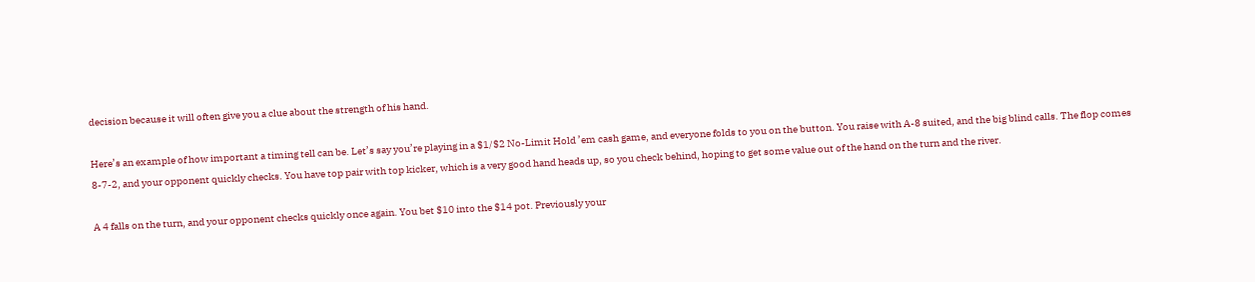decision because it will often give you a clue about the strength of his hand.

Here’s an example of how important a timing tell can be. Let’s say you’re playing in a $1/$2 No-Limit Hold ’em cash game, and everyone folds to you on the button. You raise with A-8 suited, and the big blind calls. The flop comes 8-7-2, and your opponent quickly checks. You have top pair with top kicker, which is a very good hand heads up, so you check behind, hoping to get some value out of the hand on the turn and the river.

A 4 falls on the turn, and your opponent checks quickly once again. You bet $10 into the $14 pot. Previously your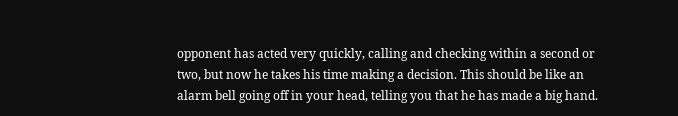opponent has acted very quickly, calling and checking within a second or two, but now he takes his time making a decision. This should be like an alarm bell going off in your head, telling you that he has made a big hand.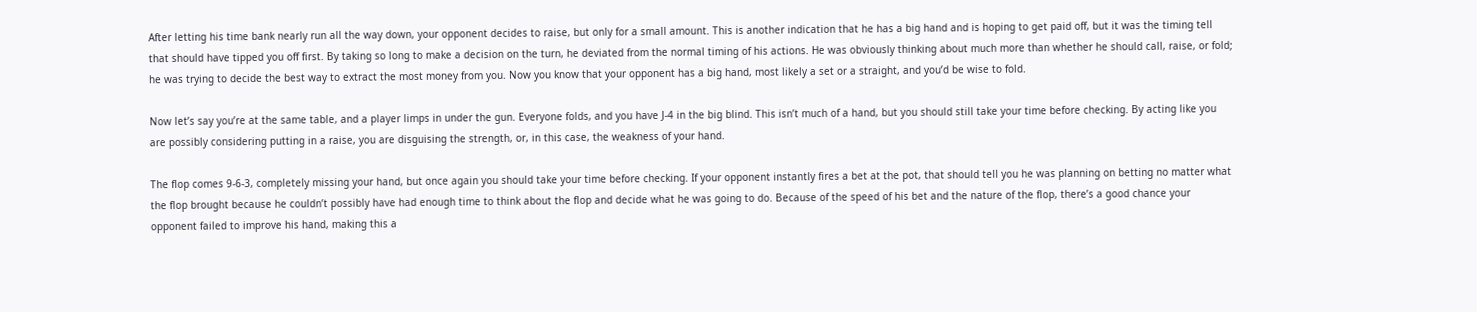After letting his time bank nearly run all the way down, your opponent decides to raise, but only for a small amount. This is another indication that he has a big hand and is hoping to get paid off, but it was the timing tell that should have tipped you off first. By taking so long to make a decision on the turn, he deviated from the normal timing of his actions. He was obviously thinking about much more than whether he should call, raise, or fold; he was trying to decide the best way to extract the most money from you. Now you know that your opponent has a big hand, most likely a set or a straight, and you’d be wise to fold.

Now let’s say you’re at the same table, and a player limps in under the gun. Everyone folds, and you have J-4 in the big blind. This isn’t much of a hand, but you should still take your time before checking. By acting like you are possibly considering putting in a raise, you are disguising the strength, or, in this case, the weakness of your hand.

The flop comes 9-6-3, completely missing your hand, but once again you should take your time before checking. If your opponent instantly fires a bet at the pot, that should tell you he was planning on betting no matter what the flop brought because he couldn’t possibly have had enough time to think about the flop and decide what he was going to do. Because of the speed of his bet and the nature of the flop, there’s a good chance your opponent failed to improve his hand, making this a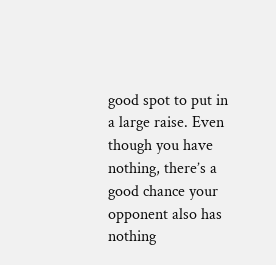good spot to put in a large raise. Even though you have nothing, there’s a good chance your opponent also has nothing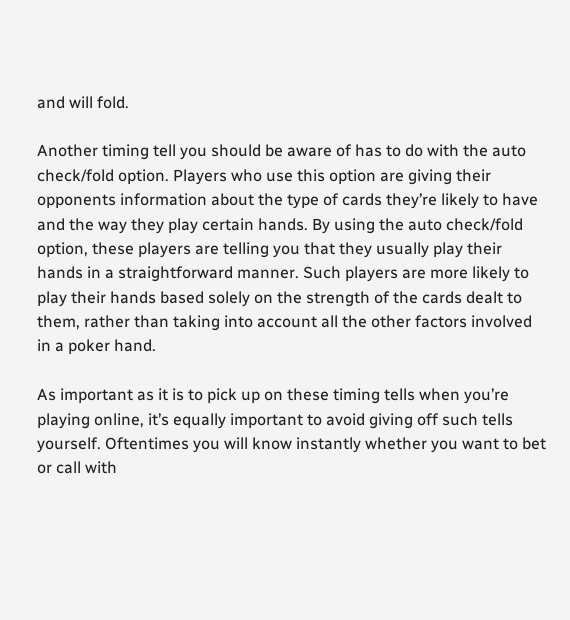and will fold.

Another timing tell you should be aware of has to do with the auto check/fold option. Players who use this option are giving their opponents information about the type of cards they’re likely to have and the way they play certain hands. By using the auto check/fold option, these players are telling you that they usually play their hands in a straightforward manner. Such players are more likely to play their hands based solely on the strength of the cards dealt to them, rather than taking into account all the other factors involved in a poker hand.

As important as it is to pick up on these timing tells when you’re playing online, it’s equally important to avoid giving off such tells yourself. Oftentimes you will know instantly whether you want to bet or call with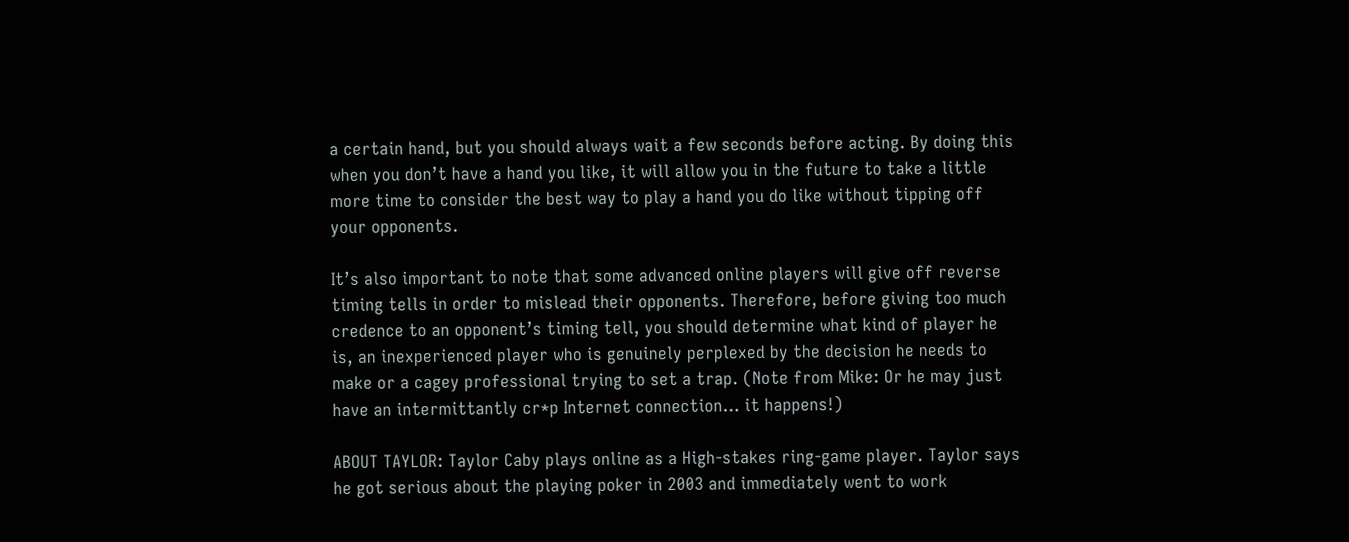a certain hand, but you should always wait a few seconds before acting. By doing this when you don’t have a hand you like, it will allow you in the future to take a little more time to consider the best way to play a hand you do like without tipping off your opponents.

It’s also important to note that some advanced online players will give off reverse timing tells in order to mislead their opponents. Therefore, before giving too much credence to an opponent’s timing tell, you should determine what kind of player he is, an inexperienced player who is genuinely perplexed by the decision he needs to make or a cagey professional trying to set a trap. (Note from Mike: Or he may just have an intermittantly cr*p Internet connection… it happens!)

ABOUT TAYLOR: Taylor Caby plays online as a High-stakes ring-game player. Taylor says he got serious about the playing poker in 2003 and immediately went to work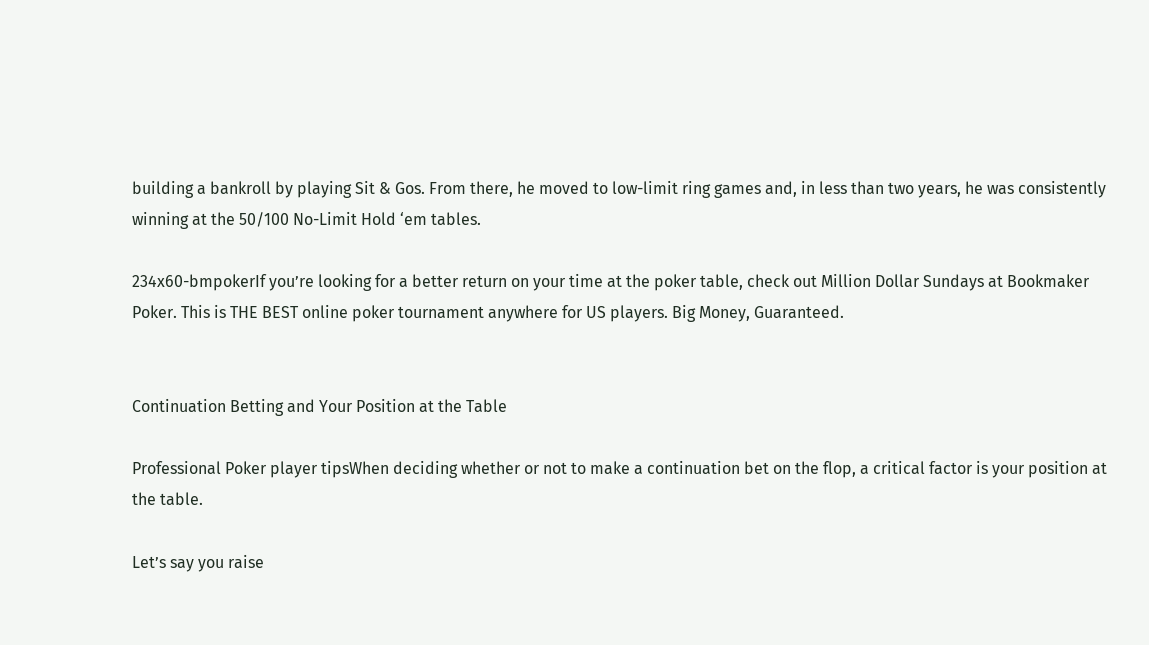building a bankroll by playing Sit & Gos. From there, he moved to low-limit ring games and, in less than two years, he was consistently winning at the 50/100 No-Limit Hold ‘em tables.

234x60-bmpokerIf you’re looking for a better return on your time at the poker table, check out Million Dollar Sundays at Bookmaker Poker. This is THE BEST online poker tournament anywhere for US players. Big Money, Guaranteed.


Continuation Betting and Your Position at the Table

Professional Poker player tipsWhen deciding whether or not to make a continuation bet on the flop, a critical factor is your position at the table.

Let’s say you raise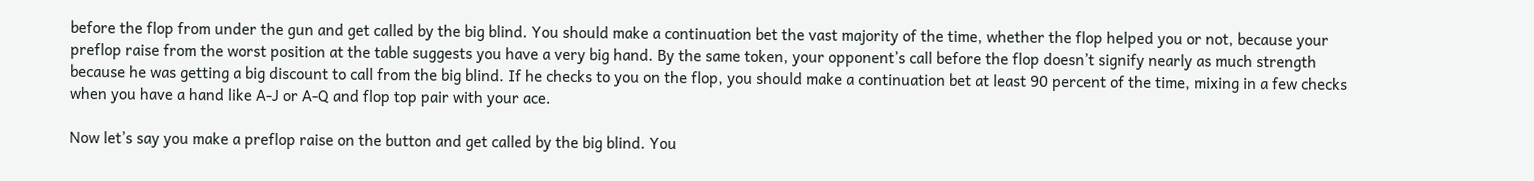before the flop from under the gun and get called by the big blind. You should make a continuation bet the vast majority of the time, whether the flop helped you or not, because your preflop raise from the worst position at the table suggests you have a very big hand. By the same token, your opponent’s call before the flop doesn’t signify nearly as much strength because he was getting a big discount to call from the big blind. If he checks to you on the flop, you should make a continuation bet at least 90 percent of the time, mixing in a few checks when you have a hand like A-J or A-Q and flop top pair with your ace.

Now let’s say you make a preflop raise on the button and get called by the big blind. You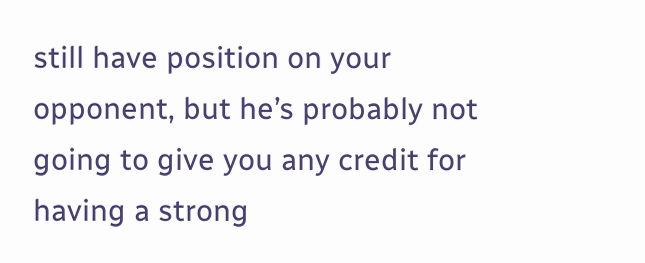still have position on your opponent, but he’s probably not going to give you any credit for having a strong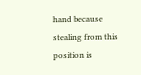hand because stealing from this position is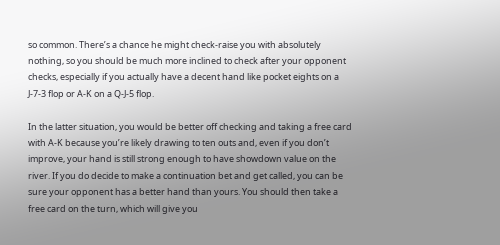so common. There’s a chance he might check-raise you with absolutely nothing, so you should be much more inclined to check after your opponent checks, especially if you actually have a decent hand like pocket eights on a J-7-3 flop or A-K on a Q-J-5 flop.

In the latter situation, you would be better off checking and taking a free card with A-K because you’re likely drawing to ten outs and, even if you don’t improve, your hand is still strong enough to have showdown value on the river. If you do decide to make a continuation bet and get called, you can be sure your opponent has a better hand than yours. You should then take a free card on the turn, which will give you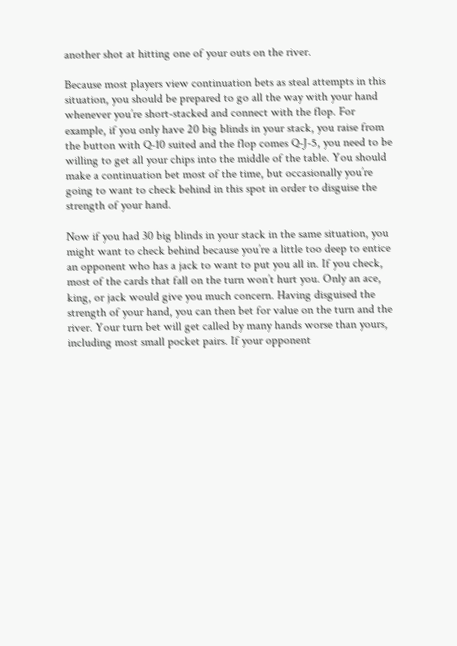another shot at hitting one of your outs on the river.

Because most players view continuation bets as steal attempts in this situation, you should be prepared to go all the way with your hand whenever you’re short-stacked and connect with the flop. For example, if you only have 20 big blinds in your stack, you raise from the button with Q-10 suited and the flop comes Q-J-5, you need to be willing to get all your chips into the middle of the table. You should make a continuation bet most of the time, but occasionally you’re going to want to check behind in this spot in order to disguise the strength of your hand.

Now if you had 30 big blinds in your stack in the same situation, you might want to check behind because you’re a little too deep to entice an opponent who has a jack to want to put you all in. If you check, most of the cards that fall on the turn won’t hurt you. Only an ace, king, or jack would give you much concern. Having disguised the strength of your hand, you can then bet for value on the turn and the river. Your turn bet will get called by many hands worse than yours, including most small pocket pairs. If your opponent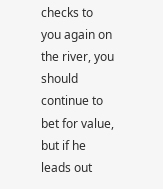checks to you again on the river, you should continue to bet for value, but if he leads out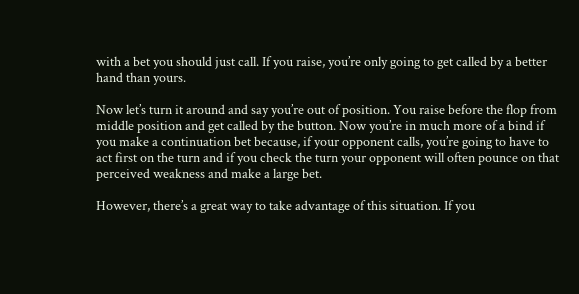with a bet you should just call. If you raise, you’re only going to get called by a better hand than yours.

Now let’s turn it around and say you’re out of position. You raise before the flop from middle position and get called by the button. Now you’re in much more of a bind if you make a continuation bet because, if your opponent calls, you’re going to have to act first on the turn and if you check the turn your opponent will often pounce on that perceived weakness and make a large bet.

However, there’s a great way to take advantage of this situation. If you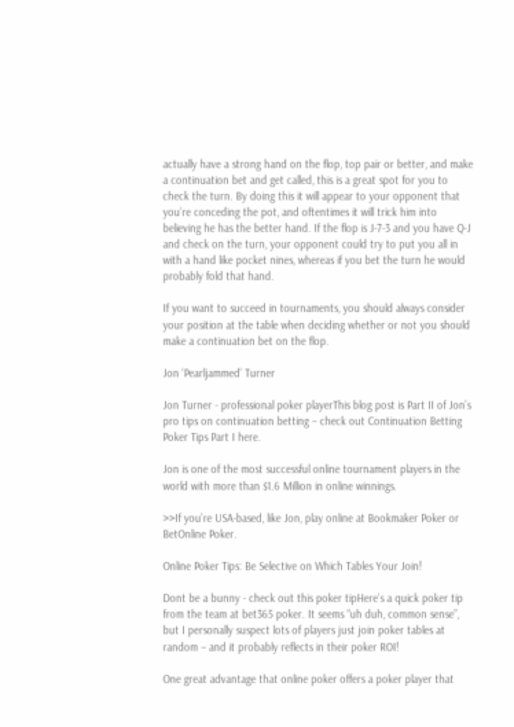actually have a strong hand on the flop, top pair or better, and make a continuation bet and get called, this is a great spot for you to check the turn. By doing this it will appear to your opponent that you’re conceding the pot, and oftentimes it will trick him into believing he has the better hand. If the flop is J-7-3 and you have Q-J and check on the turn, your opponent could try to put you all in with a hand like pocket nines, whereas if you bet the turn he would probably fold that hand.

If you want to succeed in tournaments, you should always consider your position at the table when deciding whether or not you should make a continuation bet on the flop.

Jon ‘Pearljammed’ Turner

Jon Turner - professional poker playerThis blog post is Part II of Jon’s pro tips on continuation betting – check out Continuation Betting Poker Tips Part I here.

Jon is one of the most successful online tournament players in the world with more than $1.6 Million in online winnings.

>>If you’re USA-based, like Jon, play online at Bookmaker Poker or BetOnline Poker.

Online Poker Tips: Be Selective on Which Tables Your Join!

Dont be a bunny - check out this poker tipHere’s a quick poker tip from the team at bet365 poker. It seems “uh duh, common sense”, but I personally suspect lots of players just join poker tables at random – and it probably reflects in their poker ROI!

One great advantage that online poker offers a poker player that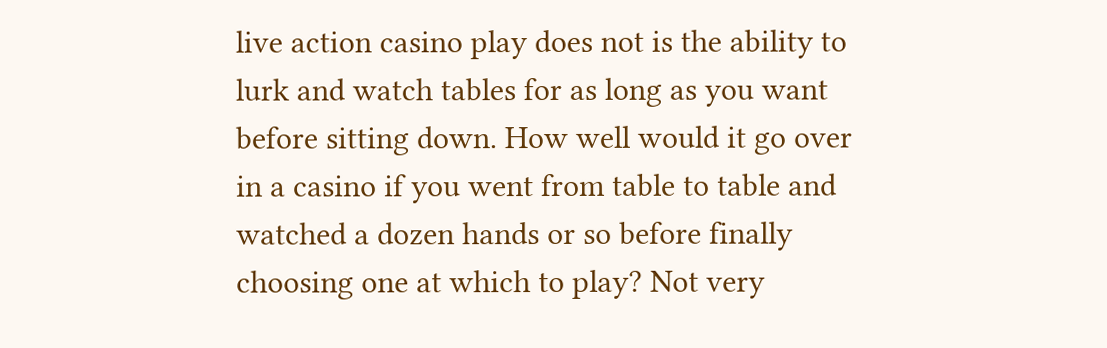live action casino play does not is the ability to lurk and watch tables for as long as you want before sitting down. How well would it go over in a casino if you went from table to table and watched a dozen hands or so before finally choosing one at which to play? Not very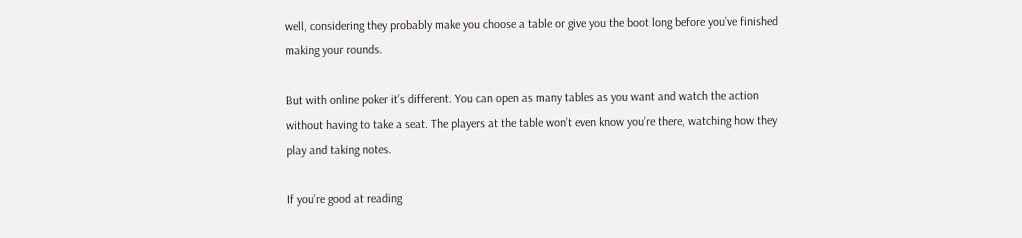well, considering they probably make you choose a table or give you the boot long before you’ve finished making your rounds.

But with online poker it’s different. You can open as many tables as you want and watch the action without having to take a seat. The players at the table won’t even know you’re there, watching how they play and taking notes.

If you’re good at reading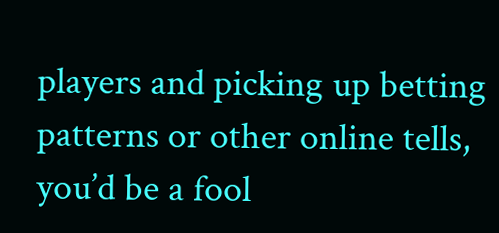players and picking up betting patterns or other online tells, you’d be a fool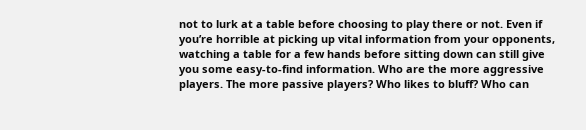not to lurk at a table before choosing to play there or not. Even if you’re horrible at picking up vital information from your opponents, watching a table for a few hands before sitting down can still give you some easy-to-find information. Who are the more aggressive players. The more passive players? Who likes to bluff? Who can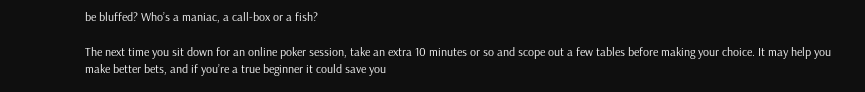be bluffed? Who’s a maniac, a call-box or a fish?

The next time you sit down for an online poker session, take an extra 10 minutes or so and scope out a few tables before making your choice. It may help you make better bets, and if you’re a true beginner it could save you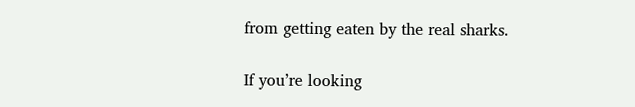from getting eaten by the real sharks.

If you’re looking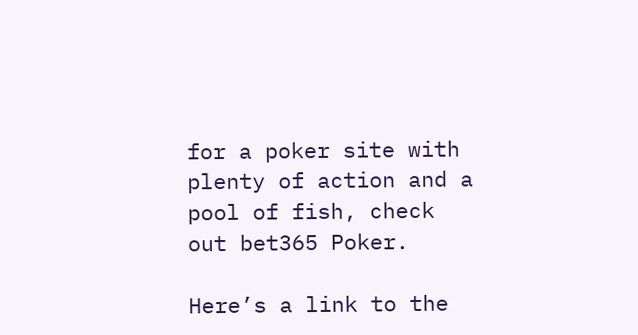for a poker site with plenty of action and a pool of fish, check out bet365 Poker.

Here’s a link to the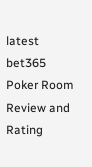latest bet365 Poker Room Review and Rating